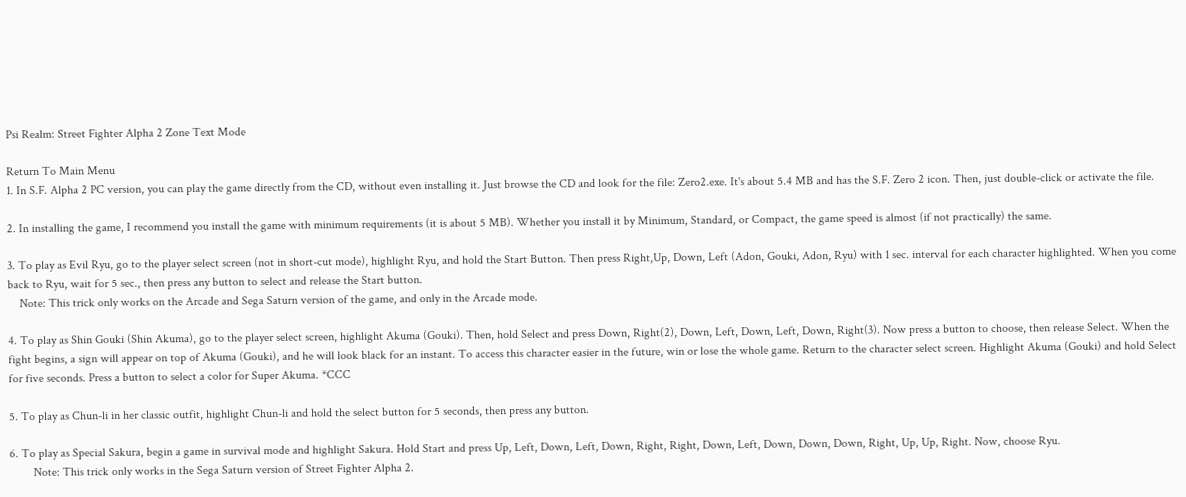Psi Realm: Street Fighter Alpha 2 Zone Text Mode

Return To Main Menu
1. In S.F. Alpha 2 PC version, you can play the game directly from the CD, without even installing it. Just browse the CD and look for the file: Zero2.exe. It's about 5.4 MB and has the S.F. Zero 2 icon. Then, just double-click or activate the file.

2. In installing the game, I recommend you install the game with minimum requirements (it is about 5 MB). Whether you install it by Minimum, Standard, or Compact, the game speed is almost (if not practically) the same.

3. To play as Evil Ryu, go to the player select screen (not in short-cut mode), highlight Ryu, and hold the Start Button. Then press Right,Up, Down, Left (Adon, Gouki, Adon, Ryu) with 1 sec. interval for each character highlighted. When you come back to Ryu, wait for 5 sec., then press any button to select and release the Start button.
    Note: This trick only works on the Arcade and Sega Saturn version of the game, and only in the Arcade mode.

4. To play as Shin Gouki (Shin Akuma), go to the player select screen, highlight Akuma (Gouki). Then, hold Select and press Down, Right(2), Down, Left, Down, Left, Down, Right(3). Now press a button to choose, then release Select. When the fight begins, a sign will appear on top of Akuma (Gouki), and he will look black for an instant. To access this character easier in the future, win or lose the whole game. Return to the character select screen. Highlight Akuma (Gouki) and hold Select for five seconds. Press a button to select a color for Super Akuma. *CCC

5. To play as Chun-li in her classic outfit, highlight Chun-li and hold the select button for 5 seconds, then press any button.

6. To play as Special Sakura, begin a game in survival mode and highlight Sakura. Hold Start and press Up, Left, Down, Left, Down, Right, Right, Down, Left, Down, Down, Down, Right, Up, Up, Right. Now, choose Ryu.
        Note: This trick only works in the Sega Saturn version of Street Fighter Alpha 2.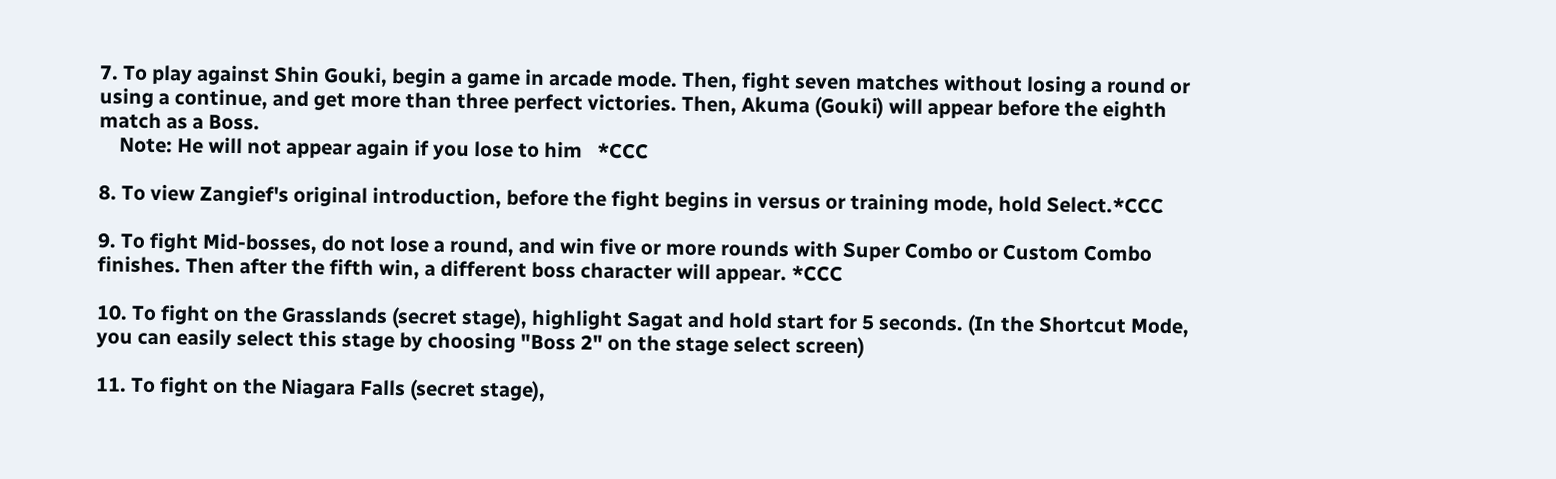7. To play against Shin Gouki, begin a game in arcade mode. Then, fight seven matches without losing a round or using a continue, and get more than three perfect victories. Then, Akuma (Gouki) will appear before the eighth match as a Boss.
    Note: He will not appear again if you lose to him   *CCC

8. To view Zangief's original introduction, before the fight begins in versus or training mode, hold Select.*CCC

9. To fight Mid-bosses, do not lose a round, and win five or more rounds with Super Combo or Custom Combo finishes. Then after the fifth win, a different boss character will appear. *CCC

10. To fight on the Grasslands (secret stage), highlight Sagat and hold start for 5 seconds. (In the Shortcut Mode, you can easily select this stage by choosing "Boss 2" on the stage select screen)

11. To fight on the Niagara Falls (secret stage),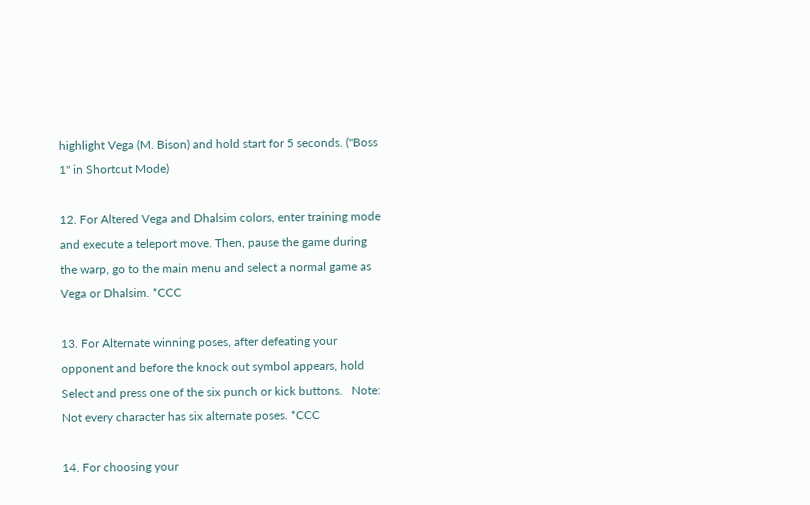highlight Vega (M. Bison) and hold start for 5 seconds. ("Boss 1" in Shortcut Mode)

12. For Altered Vega and Dhalsim colors, enter training mode and execute a teleport move. Then, pause the game during the warp, go to the main menu and select a normal game as Vega or Dhalsim. *CCC

13. For Alternate winning poses, after defeating your opponent and before the knock out symbol appears, hold Select and press one of the six punch or kick buttons.   Note: Not every character has six alternate poses. *CCC

14. For choosing your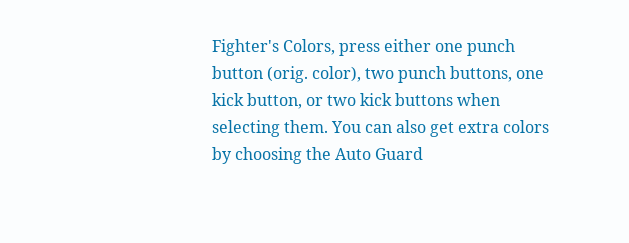Fighter's Colors, press either one punch button (orig. color), two punch buttons, one kick button, or two kick buttons when selecting them. You can also get extra colors by choosing the Auto Guard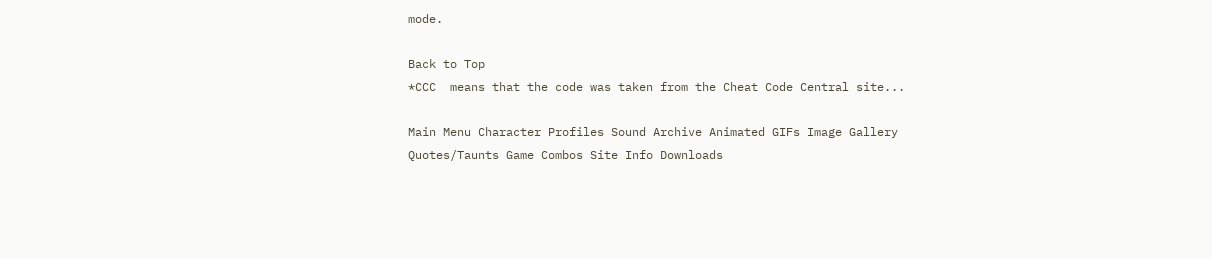mode.

Back to Top
*CCC  means that the code was taken from the Cheat Code Central site...

Main Menu Character Profiles Sound Archive Animated GIFs Image Gallery
Quotes/Taunts Game Combos Site Info Downloads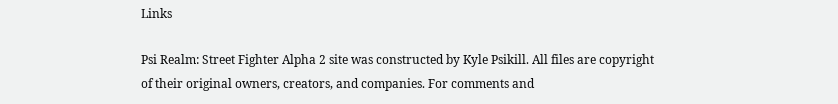Links

Psi Realm: Street Fighter Alpha 2 site was constructed by Kyle Psikill. All files are copyright
of their original owners, creators, and companies. For comments and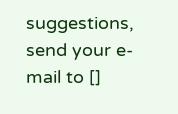suggestions,
send your e-mail to []